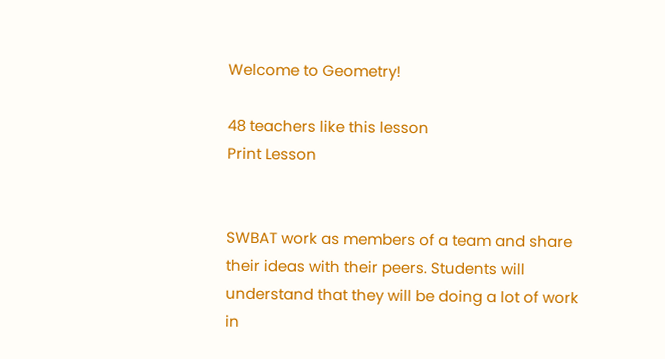Welcome to Geometry!

48 teachers like this lesson
Print Lesson


SWBAT work as members of a team and share their ideas with their peers. Students will understand that they will be doing a lot of work in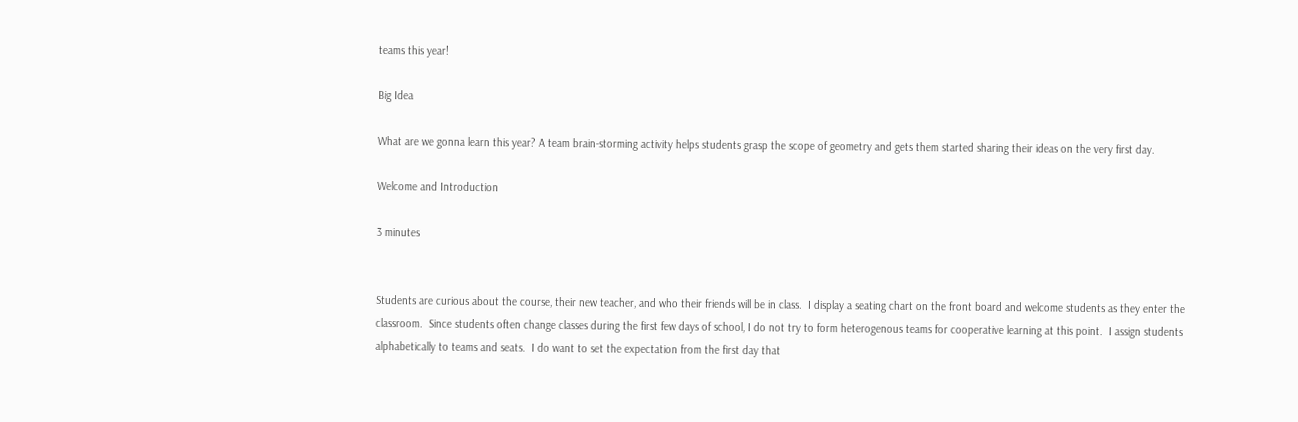teams this year!

Big Idea

What are we gonna learn this year? A team brain-storming activity helps students grasp the scope of geometry and gets them started sharing their ideas on the very first day.

Welcome and Introduction

3 minutes


Students are curious about the course, their new teacher, and who their friends will be in class.  I display a seating chart on the front board and welcome students as they enter the classroom.  Since students often change classes during the first few days of school, I do not try to form heterogenous teams for cooperative learning at this point.  I assign students alphabetically to teams and seats.  I do want to set the expectation from the first day that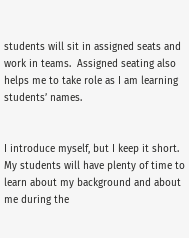students will sit in assigned seats and work in teams.  Assigned seating also helps me to take role as I am learning students’ names.


I introduce myself, but I keep it short.  My students will have plenty of time to learn about my background and about me during the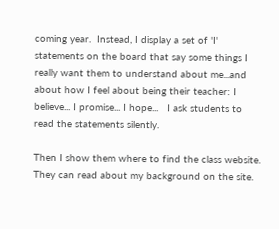coming year.  Instead, I display a set of 'I' statements on the board that say some things I really want them to understand about me...and about how I feel about being their teacher: I believe... I promise... I hope...   I ask students to read the statements silently.

Then I show them where to find the class website.  They can read about my background on the site.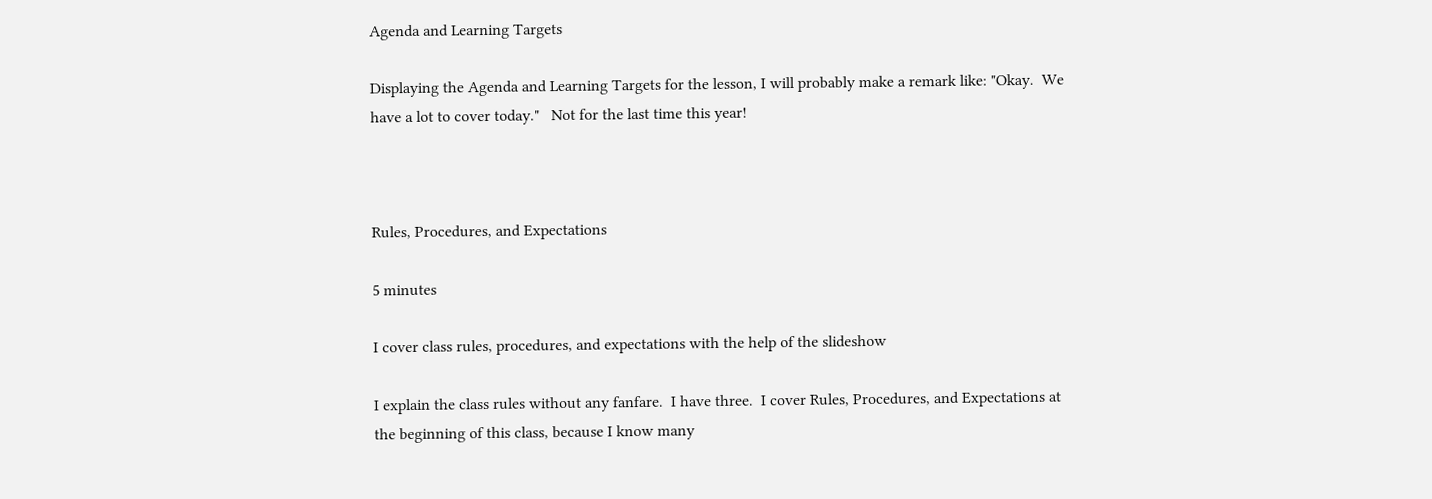Agenda and Learning Targets

Displaying the Agenda and Learning Targets for the lesson, I will probably make a remark like: "Okay.  We have a lot to cover today."   Not for the last time this year!



Rules, Procedures, and Expectations

5 minutes

I cover class rules, procedures, and expectations with the help of the slideshow

I explain the class rules without any fanfare.  I have three.  I cover Rules, Procedures, and Expectations at the beginning of this class, because I know many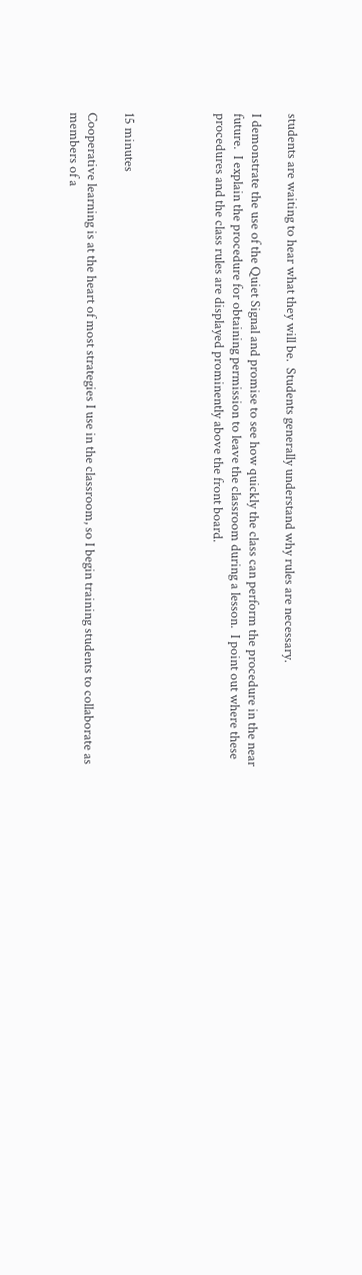students are waiting to hear what they will be.  Students generally understand why rules are necessary.

I demonstrate the use of the Quiet Signal and promise to see how quickly the class can perform the procedure in the near future.  I explain the procedure for obtaining permission to leave the classroom during a lesson.  I point out where these procedures and the class rules are displayed prominently above the front board.




15 minutes

Cooperative learning is at the heart of most strategies I use in the classroom, so I begin training students to collaborate as members of a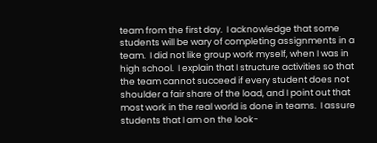team from the first day.  I acknowledge that some students will be wary of completing assignments in a team.  I did not like group work myself, when I was in high school.  I explain that I structure activities so that the team cannot succeed if every student does not shoulder a fair share of the load, and I point out that most work in the real world is done in teams.  I assure students that I am on the look-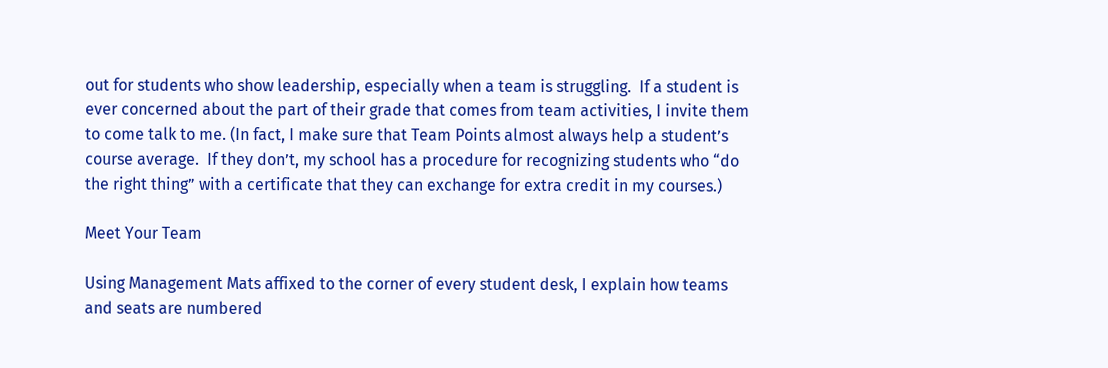out for students who show leadership, especially when a team is struggling.  If a student is ever concerned about the part of their grade that comes from team activities, I invite them to come talk to me. (In fact, I make sure that Team Points almost always help a student’s course average.  If they don’t, my school has a procedure for recognizing students who “do the right thing” with a certificate that they can exchange for extra credit in my courses.)

Meet Your Team

Using Management Mats affixed to the corner of every student desk, I explain how teams and seats are numbered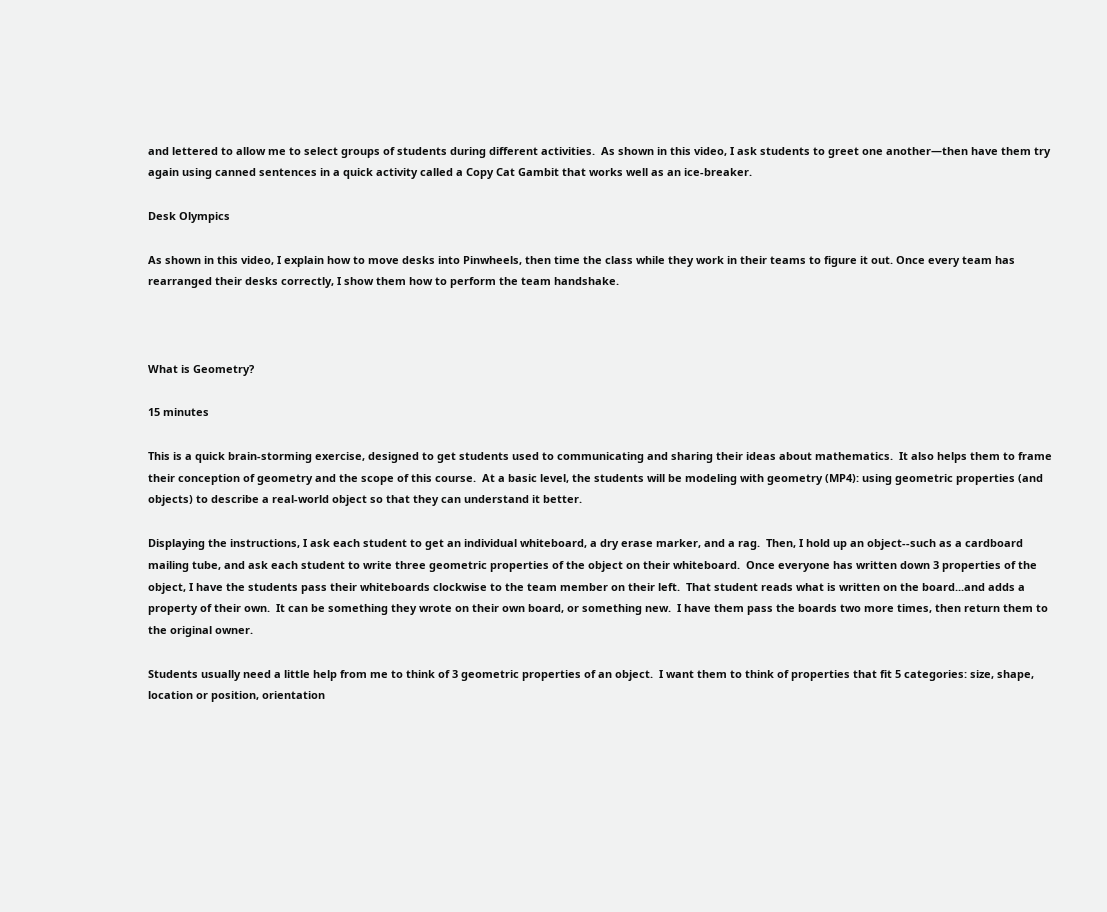and lettered to allow me to select groups of students during different activities.  As shown in this video, I ask students to greet one another—then have them try again using canned sentences in a quick activity called a Copy Cat Gambit that works well as an ice-breaker.

Desk Olympics

As shown in this video, I explain how to move desks into Pinwheels, then time the class while they work in their teams to figure it out. Once every team has rearranged their desks correctly, I show them how to perform the team handshake.



What is Geometry?

15 minutes

This is a quick brain-storming exercise, designed to get students used to communicating and sharing their ideas about mathematics.  It also helps them to frame their conception of geometry and the scope of this course.  At a basic level, the students will be modeling with geometry (MP4): using geometric properties (and objects) to describe a real-world object so that they can understand it better.

Displaying the instructions, I ask each student to get an individual whiteboard, a dry erase marker, and a rag.  Then, I hold up an object--such as a cardboard mailing tube, and ask each student to write three geometric properties of the object on their whiteboard.  Once everyone has written down 3 properties of the object, I have the students pass their whiteboards clockwise to the team member on their left.  That student reads what is written on the board...and adds a property of their own.  It can be something they wrote on their own board, or something new.  I have them pass the boards two more times, then return them to the original owner.

Students usually need a little help from me to think of 3 geometric properties of an object.  I want them to think of properties that fit 5 categories: size, shape, location or position, orientation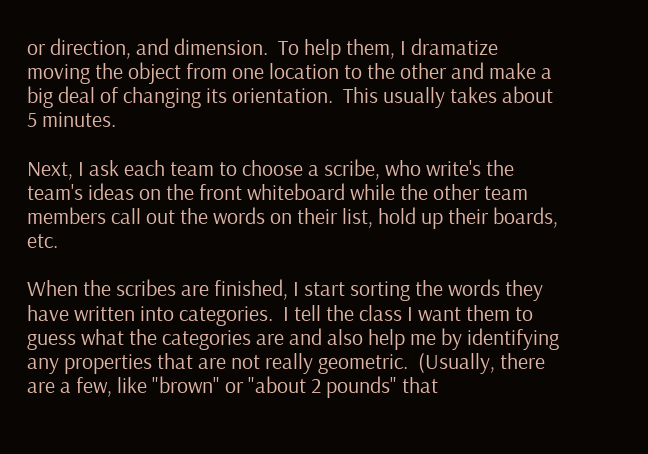or direction, and dimension.  To help them, I dramatize moving the object from one location to the other and make a big deal of changing its orientation.  This usually takes about 5 minutes.

Next, I ask each team to choose a scribe, who write's the team's ideas on the front whiteboard while the other team members call out the words on their list, hold up their boards, etc.

When the scribes are finished, I start sorting the words they have written into categories.  I tell the class I want them to guess what the categories are and also help me by identifying any properties that are not really geometric.  (Usually, there are a few, like "brown" or "about 2 pounds" that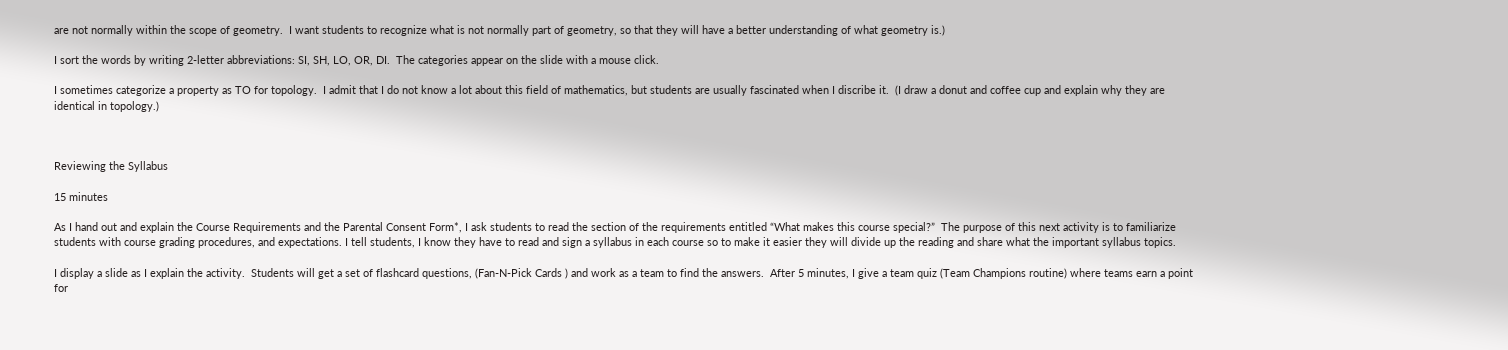are not normally within the scope of geometry.  I want students to recognize what is not normally part of geometry, so that they will have a better understanding of what geometry is.)

I sort the words by writing 2-letter abbreviations: SI, SH, LO, OR, DI.  The categories appear on the slide with a mouse click.

I sometimes categorize a property as TO for topology.  I admit that I do not know a lot about this field of mathematics, but students are usually fascinated when I discribe it.  (I draw a donut and coffee cup and explain why they are identical in topology.)



Reviewing the Syllabus

15 minutes

As I hand out and explain the Course Requirements and the Parental Consent Form*, I ask students to read the section of the requirements entitled “What makes this course special?”  The purpose of this next activity is to familiarize students with course grading procedures, and expectations. I tell students, I know they have to read and sign a syllabus in each course so to make it easier they will divide up the reading and share what the important syllabus topics.

I display a slide as I explain the activity.  Students will get a set of flashcard questions, (Fan-N-Pick Cards ) and work as a team to find the answers.  After 5 minutes, I give a team quiz (Team Champions routine) where teams earn a point for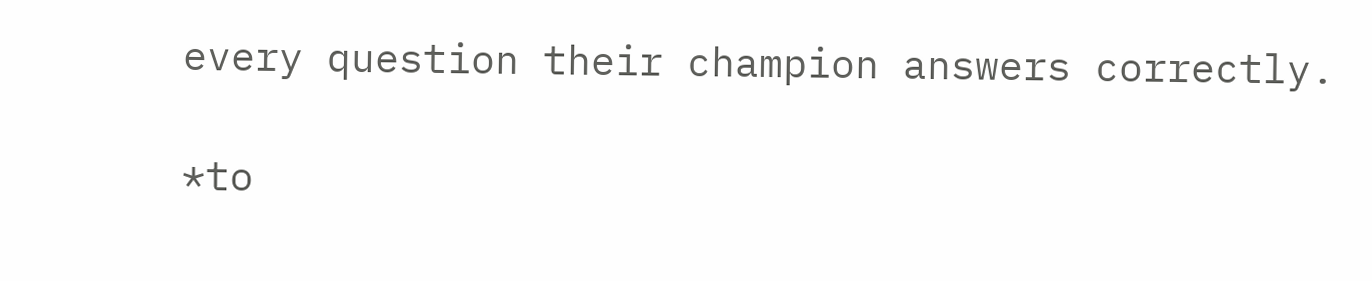every question their champion answers correctly.

*to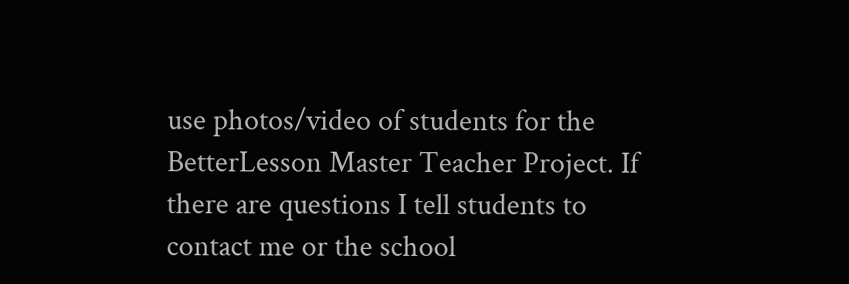use photos/video of students for the BetterLesson Master Teacher Project. If there are questions I tell students to contact me or the school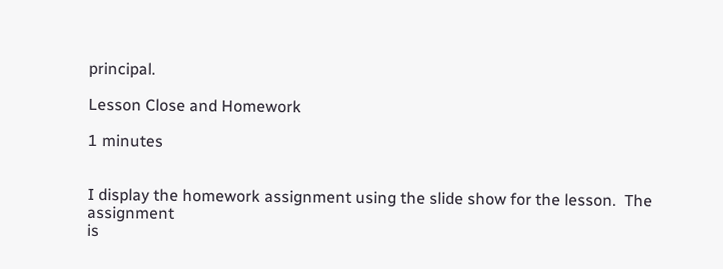principal.

Lesson Close and Homework

1 minutes


I display the homework assignment using the slide show for the lesson.  The assignment
is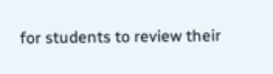for students to review their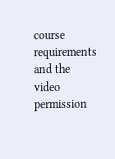course requirements and the video permission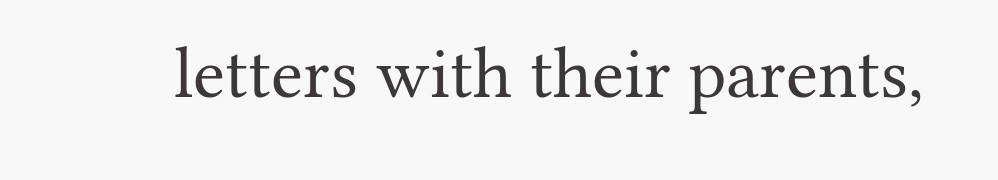letters with their parents,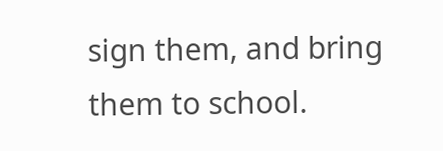sign them, and bring them to school.